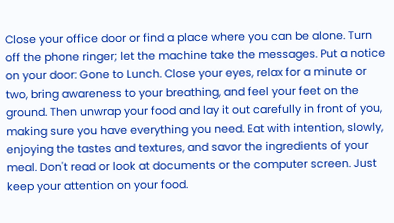Close your office door or find a place where you can be alone. Turn off the phone ringer; let the machine take the messages. Put a notice on your door: Gone to Lunch. Close your eyes, relax for a minute or two, bring awareness to your breathing, and feel your feet on the ground. Then unwrap your food and lay it out carefully in front of you, making sure you have everything you need. Eat with intention, slowly, enjoying the tastes and textures, and savor the ingredients of your meal. Don't read or look at documents or the computer screen. Just keep your attention on your food.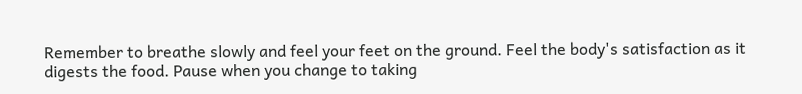Remember to breathe slowly and feel your feet on the ground. Feel the body's satisfaction as it digests the food. Pause when you change to taking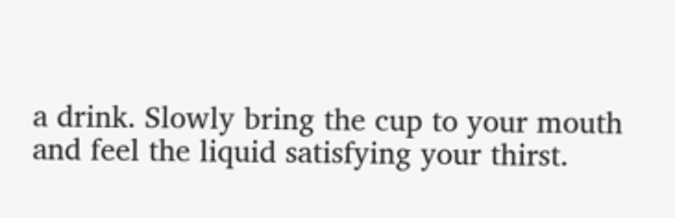a drink. Slowly bring the cup to your mouth and feel the liquid satisfying your thirst.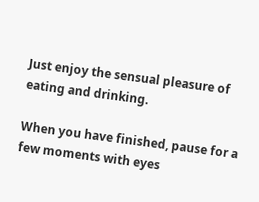Just enjoy the sensual pleasure of eating and drinking.

When you have finished, pause for a few moments with eyes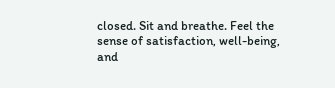closed. Sit and breathe. Feel the sense of satisfaction, well-being, and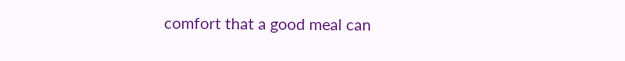comfort that a good meal can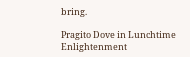bring.

Pragito Dove in Lunchtime Enlightenment